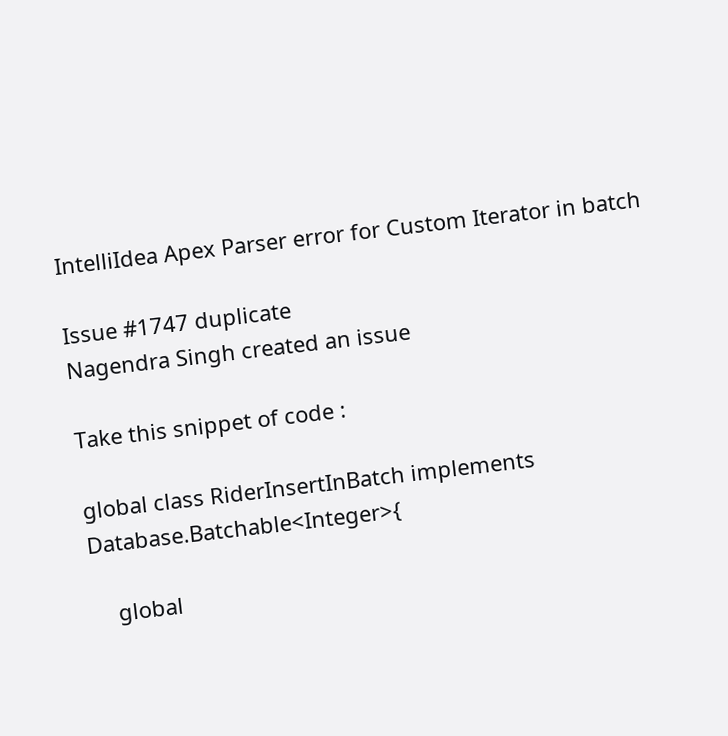IntelliIdea Apex Parser error for Custom Iterator in batch

Issue #1747 duplicate
Nagendra Singh created an issue

Take this snippet of code :

global class RiderInsertInBatch implements Database.Batchable<Integer>{

    global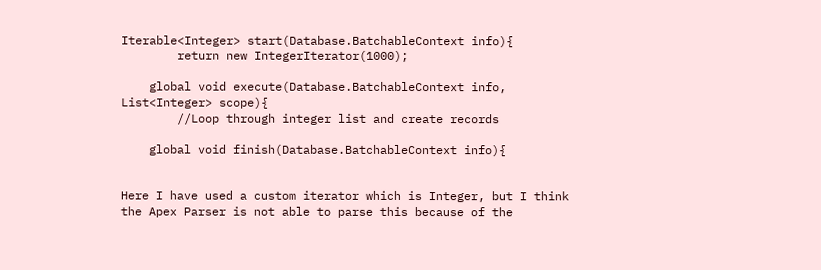Iterable<Integer> start(Database.BatchableContext info){
        return new IntegerIterator(1000);

    global void execute(Database.BatchableContext info, List<Integer> scope){
        //Loop through integer list and create records

    global void finish(Database.BatchableContext info){


Here I have used a custom iterator which is Integer, but I think the Apex Parser is not able to parse this because of the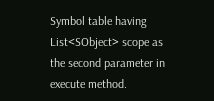Symbol table having List<SObject> scope as the second parameter in execute method.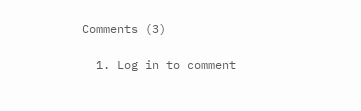Comments (3)

  1. Log in to comment